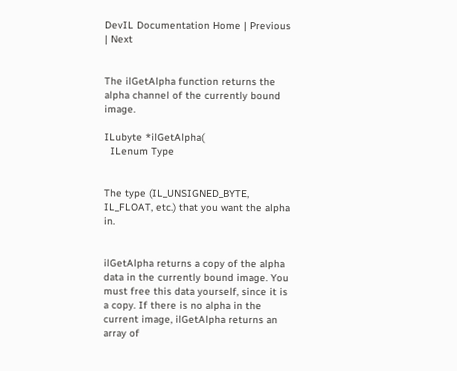DevIL Documentation Home | Previous | Next


The ilGetAlpha function returns the alpha channel of the currently bound image.

ILubyte *ilGetAlpha(
  ILenum Type


The type (IL_UNSIGNED_BYTE, IL_FLOAT, etc.) that you want the alpha in.


ilGetAlpha returns a copy of the alpha data in the currently bound image. You must free this data yourself, since it is a copy. If there is no alpha in the current image, ilGetAlpha returns an array of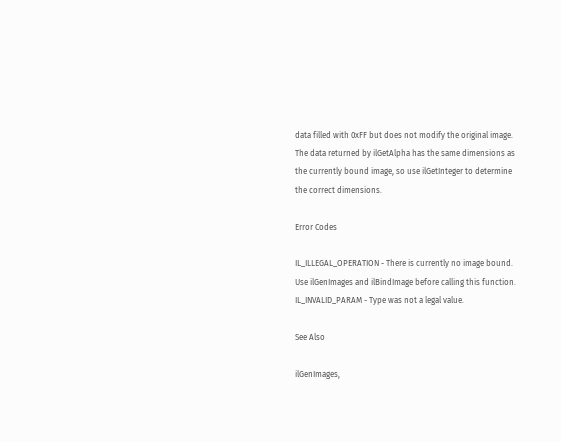data filled with 0xFF but does not modify the original image. The data returned by ilGetAlpha has the same dimensions as the currently bound image, so use ilGetInteger to determine the correct dimensions.

Error Codes

IL_ILLEGAL_OPERATION - There is currently no image bound. Use ilGenImages and ilBindImage before calling this function.
IL_INVALID_PARAM - Type was not a legal value.

See Also

ilGenImages,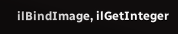ilBindImage, ilGetInteger